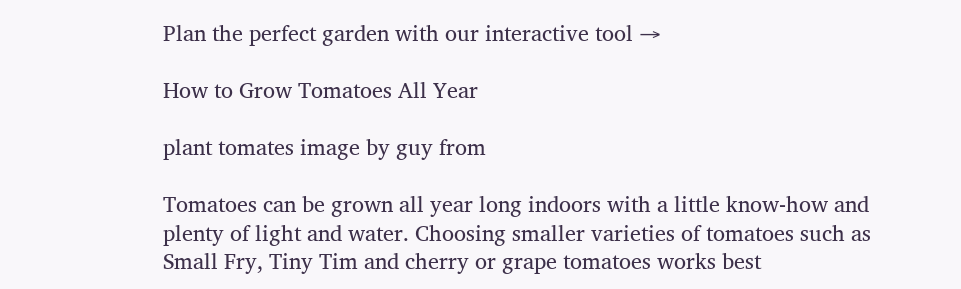Plan the perfect garden with our interactive tool →

How to Grow Tomatoes All Year

plant tomates image by guy from

Tomatoes can be grown all year long indoors with a little know-how and plenty of light and water. Choosing smaller varieties of tomatoes such as Small Fry, Tiny Tim and cherry or grape tomatoes works best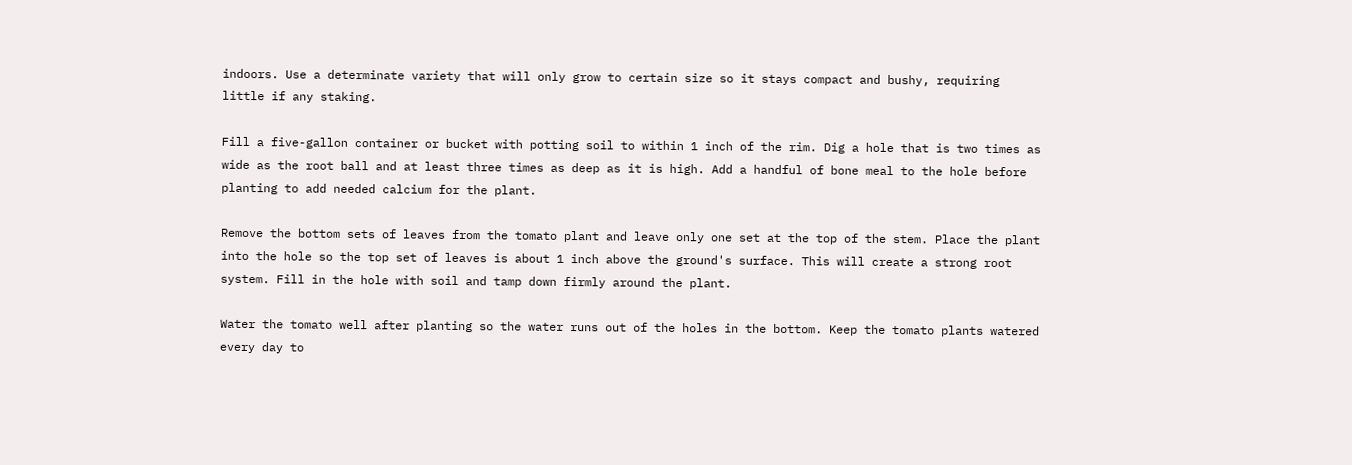indoors. Use a determinate variety that will only grow to certain size so it stays compact and bushy, requiring little if any staking.

Fill a five-gallon container or bucket with potting soil to within 1 inch of the rim. Dig a hole that is two times as wide as the root ball and at least three times as deep as it is high. Add a handful of bone meal to the hole before planting to add needed calcium for the plant.

Remove the bottom sets of leaves from the tomato plant and leave only one set at the top of the stem. Place the plant into the hole so the top set of leaves is about 1 inch above the ground's surface. This will create a strong root system. Fill in the hole with soil and tamp down firmly around the plant.

Water the tomato well after planting so the water runs out of the holes in the bottom. Keep the tomato plants watered every day to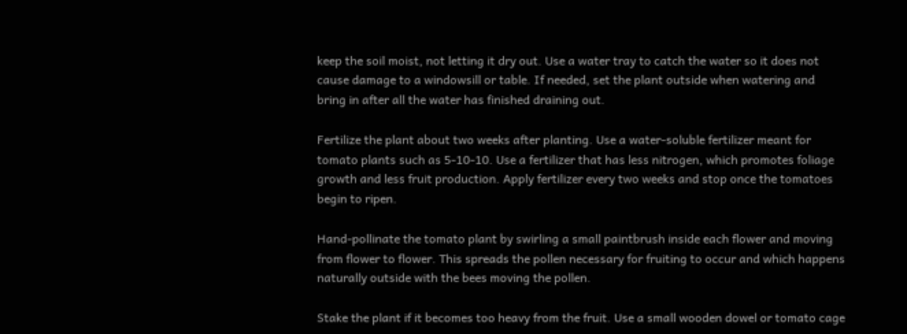keep the soil moist, not letting it dry out. Use a water tray to catch the water so it does not cause damage to a windowsill or table. If needed, set the plant outside when watering and bring in after all the water has finished draining out.

Fertilize the plant about two weeks after planting. Use a water-soluble fertilizer meant for tomato plants such as 5-10-10. Use a fertilizer that has less nitrogen, which promotes foliage growth and less fruit production. Apply fertilizer every two weeks and stop once the tomatoes begin to ripen.

Hand-pollinate the tomato plant by swirling a small paintbrush inside each flower and moving from flower to flower. This spreads the pollen necessary for fruiting to occur and which happens naturally outside with the bees moving the pollen.

Stake the plant if it becomes too heavy from the fruit. Use a small wooden dowel or tomato cage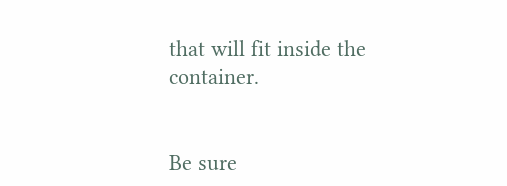that will fit inside the container.


Be sure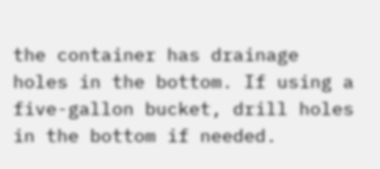the container has drainage holes in the bottom. If using a five-gallon bucket, drill holes in the bottom if needed.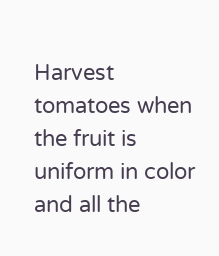Harvest tomatoes when the fruit is uniform in color and all the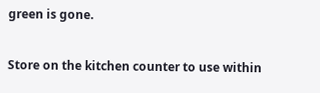green is gone.

Store on the kitchen counter to use within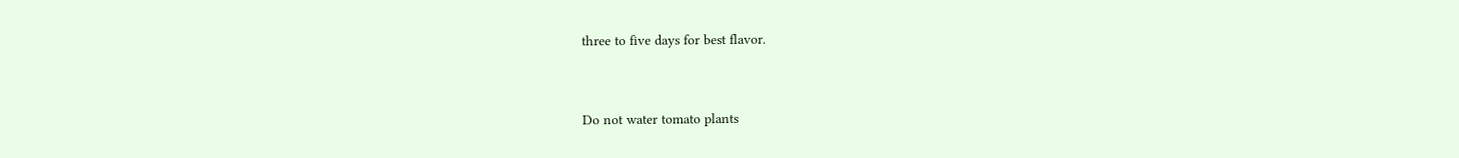three to five days for best flavor.


Do not water tomato plants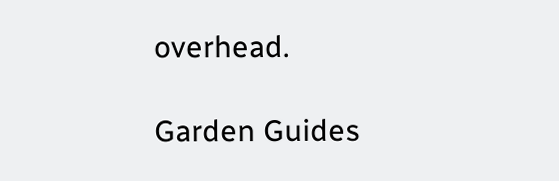overhead.

Garden Guides